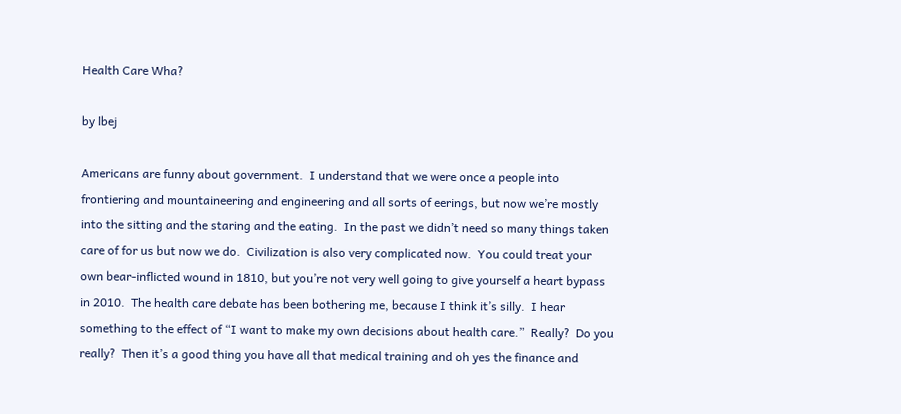Health Care Wha?

by lbej

Americans are funny about government.  I understand that we were once a people into frontiering and mountaineering and engineering and all sorts of eerings, but now we’re mostly into the sitting and the staring and the eating.  In the past we didn’t need so many things taken care of for us but now we do.  Civilization is also very complicated now.  You could treat your own bear-inflicted wound in 1810, but you’re not very well going to give yourself a heart bypass in 2010.  The health care debate has been bothering me, because I think it’s silly.  I hear something to the effect of “I want to make my own decisions about health care.”  Really?  Do you really?  Then it’s a good thing you have all that medical training and oh yes the finance and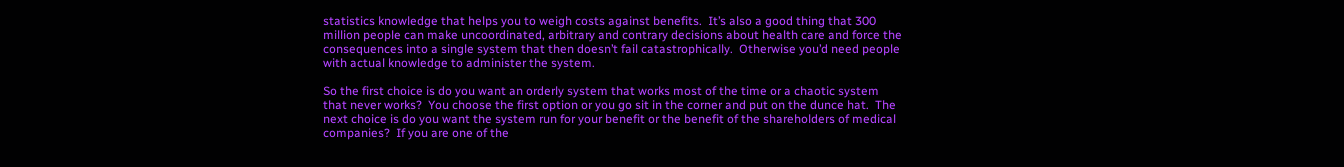statistics knowledge that helps you to weigh costs against benefits.  It’s also a good thing that 300 million people can make uncoordinated, arbitrary and contrary decisions about health care and force the consequences into a single system that then doesn’t fail catastrophically.  Otherwise you’d need people with actual knowledge to administer the system.

So the first choice is do you want an orderly system that works most of the time or a chaotic system that never works?  You choose the first option or you go sit in the corner and put on the dunce hat.  The next choice is do you want the system run for your benefit or the benefit of the shareholders of medical companies?  If you are one of the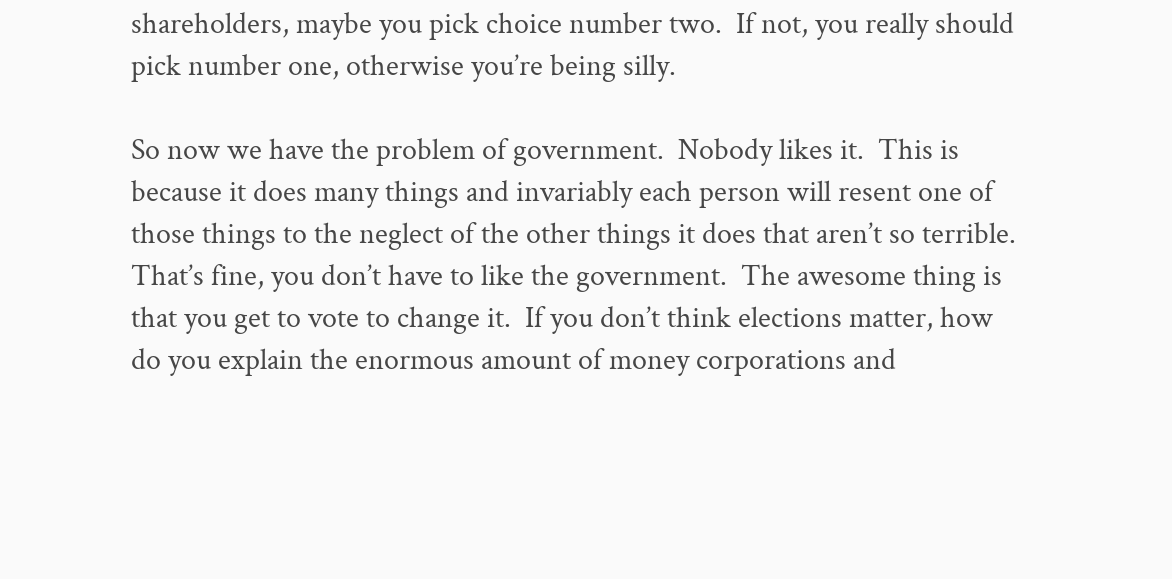shareholders, maybe you pick choice number two.  If not, you really should pick number one, otherwise you’re being silly.

So now we have the problem of government.  Nobody likes it.  This is because it does many things and invariably each person will resent one of those things to the neglect of the other things it does that aren’t so terrible.  That’s fine, you don’t have to like the government.  The awesome thing is that you get to vote to change it.  If you don’t think elections matter, how do you explain the enormous amount of money corporations and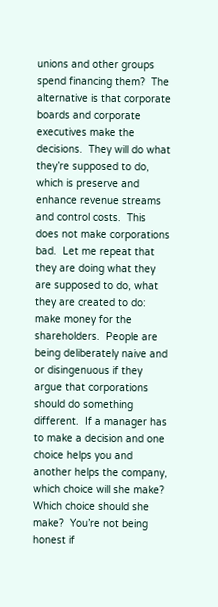unions and other groups spend financing them?  The alternative is that corporate boards and corporate executives make the decisions.  They will do what they’re supposed to do, which is preserve and enhance revenue streams and control costs.  This does not make corporations bad.  Let me repeat that they are doing what they are supposed to do, what they are created to do: make money for the shareholders.  People are being deliberately naive and or disingenuous if they argue that corporations should do something different.  If a manager has to make a decision and one choice helps you and another helps the company, which choice will she make?  Which choice should she make?  You’re not being honest if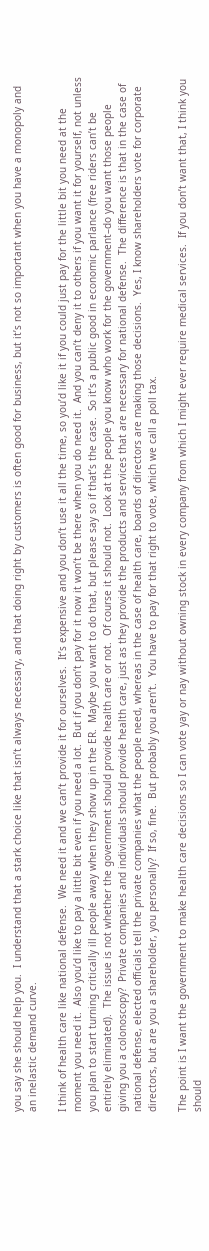you say she should help you.  I understand that a stark choice like that isn’t always necessary, and that doing right by customers is often good for business, but it’s not so important when you have a monopoly and an inelastic demand curve.

I think of health care like national defense.  We need it and we can’t provide it for ourselves.  It’s expensive and you don’t use it all the time, so you’d like it if you could just pay for the little bit you need at the moment you need it.  Also you’d like to pay a little bit even if you need a lot.  But if you don’t pay for it now it won’t be there when you do need it.  And you can’t deny it to others if you want it for yourself, not unless you plan to start turning critically ill people away when they show up in the ER.  Maybe you want to do that, but please say so if that’s the case.  So it’s a public good in economic parlance (free riders can’t be entirely eliminated).  The issue is not whether the government should provide health care or not.  Of course it should not.  Look at the people you know who work for the government–do you want those people giving you a colonoscopy?  Private companies and individuals should provide health care, just as they provide the products and services that are necessary for national defense.  The difference is that in the case of national defense, elected officials tell the private companies what the people need, whereas in the case of health care, boards of directors are making those decisions.  Yes, I know shareholders vote for corporate directors, but are you a shareholder, you personally?  If so, fine.  But probably you aren’t.  You have to pay for that right to vote, which we call a poll tax.

The point is I want the government to make health care decisions so I can vote yay or nay without owning stock in every company from which I might ever require medical services.  If you don’t want that, I think you should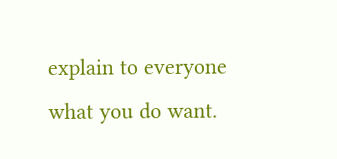explain to everyone what you do want.